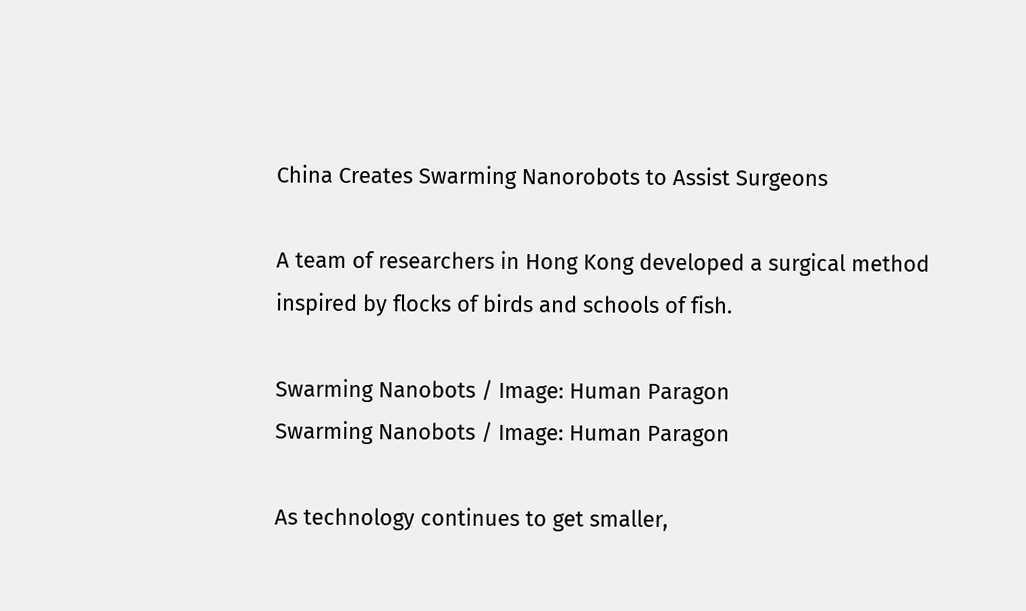China Creates Swarming Nanorobots to Assist Surgeons

A team of researchers in Hong Kong developed a surgical method inspired by flocks of birds and schools of fish.

Swarming Nanobots / Image: Human Paragon
Swarming Nanobots / Image: Human Paragon

As technology continues to get smaller,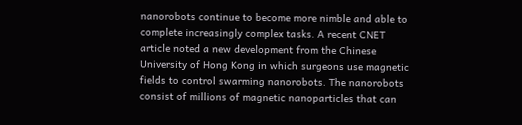nanorobots continue to become more nimble and able to complete increasingly complex tasks. A recent CNET article noted a new development from the Chinese University of Hong Kong in which surgeons use magnetic fields to control swarming nanorobots. The nanorobots consist of millions of magnetic nanoparticles that can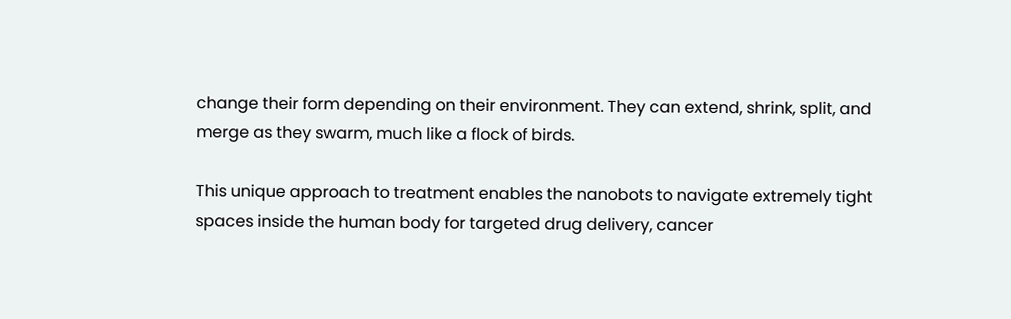change their form depending on their environment. They can extend, shrink, split, and merge as they swarm, much like a flock of birds.

This unique approach to treatment enables the nanobots to navigate extremely tight spaces inside the human body for targeted drug delivery, cancer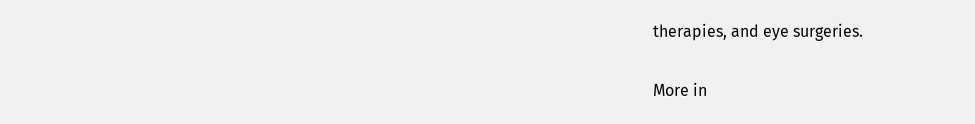therapies, and eye surgeries.

More in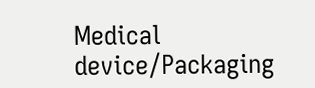Medical device/Packaging